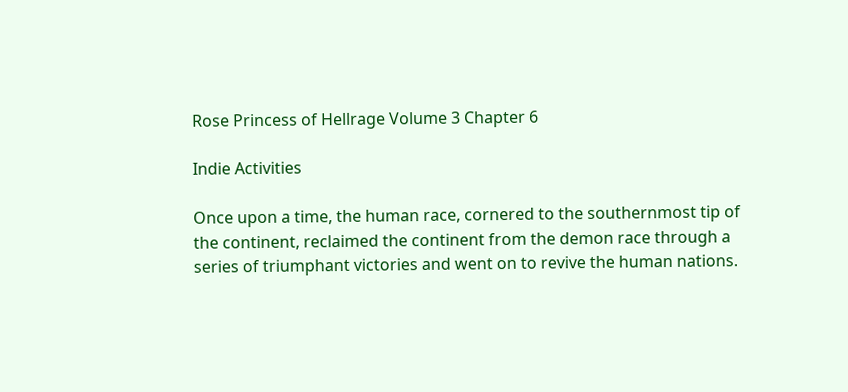Rose Princess of Hellrage Volume 3 Chapter 6

Indie Activities

Once upon a time, the human race, cornered to the southernmost tip of the continent, reclaimed the continent from the demon race through a series of triumphant victories and went on to revive the human nations.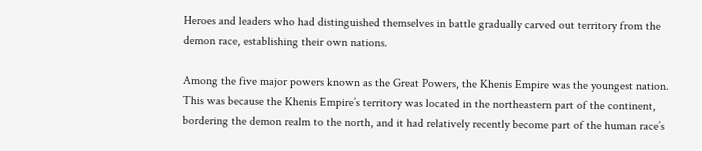Heroes and leaders who had distinguished themselves in battle gradually carved out territory from the demon race, establishing their own nations.

Among the five major powers known as the Great Powers, the Khenis Empire was the youngest nation. This was because the Khenis Empire’s territory was located in the northeastern part of the continent, bordering the demon realm to the north, and it had relatively recently become part of the human race’s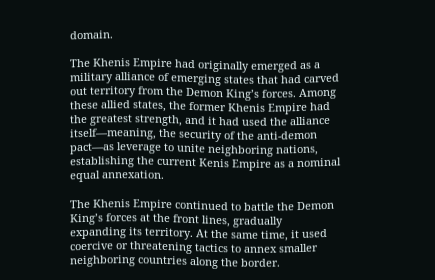domain.

The Khenis Empire had originally emerged as a military alliance of emerging states that had carved out territory from the Demon King’s forces. Among these allied states, the former Khenis Empire had the greatest strength, and it had used the alliance itself—meaning, the security of the anti-demon pact—as leverage to unite neighboring nations, establishing the current Kenis Empire as a nominal equal annexation.

The Khenis Empire continued to battle the Demon King’s forces at the front lines, gradually expanding its territory. At the same time, it used coercive or threatening tactics to annex smaller neighboring countries along the border.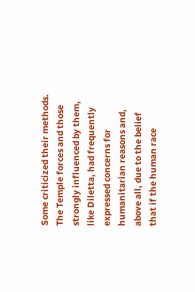Some criticized their methods. The Temple forces and those strongly influenced by them, like Diletta, had frequently expressed concerns for humanitarian reasons and, above all, due to the belief that if the human race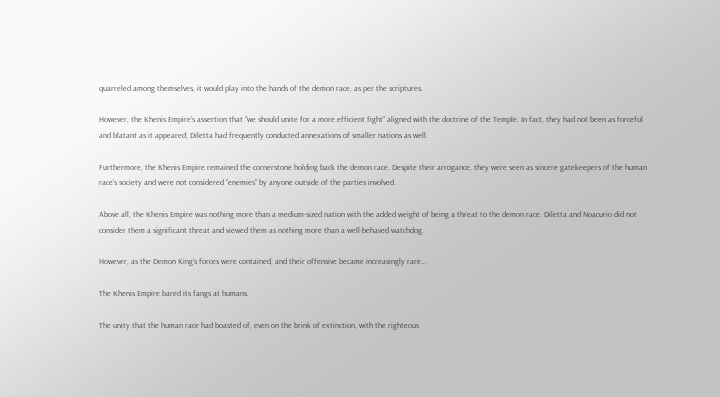quarreled among themselves, it would play into the hands of the demon race, as per the scriptures.

However, the Khenis Empire’s assertion that “we should unite for a more efficient fight” aligned with the doctrine of the Temple. In fact, they had not been as forceful and blatant as it appeared; Diletta had frequently conducted annexations of smaller nations as well.

Furthermore, the Khenis Empire remained the cornerstone holding back the demon race. Despite their arrogance, they were seen as sincere gatekeepers of the human race’s society and were not considered “enemies” by anyone outside of the parties involved.

Above all, the Khenis Empire was nothing more than a medium-sized nation with the added weight of being a threat to the demon race. Diletta and Noacurio did not consider them a significant threat and viewed them as nothing more than a well-behaved watchdog.

However, as the Demon King’s forces were contained, and their offensive became increasingly rare…

The Khenis Empire bared its fangs at humans.

The unity that the human race had boasted of, even on the brink of extinction, with the righteous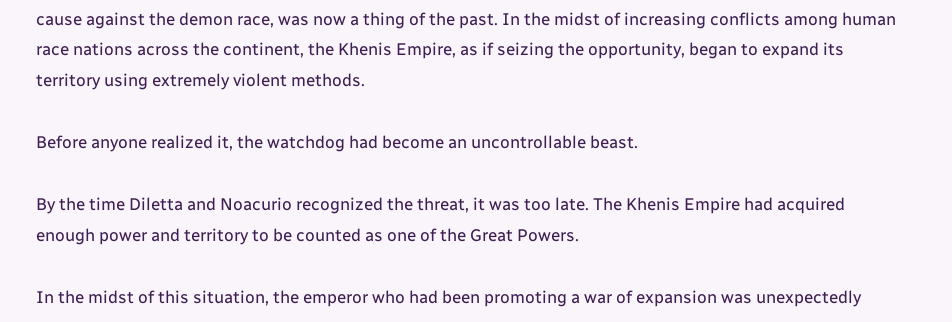cause against the demon race, was now a thing of the past. In the midst of increasing conflicts among human race nations across the continent, the Khenis Empire, as if seizing the opportunity, began to expand its territory using extremely violent methods.

Before anyone realized it, the watchdog had become an uncontrollable beast.

By the time Diletta and Noacurio recognized the threat, it was too late. The Khenis Empire had acquired enough power and territory to be counted as one of the Great Powers.

In the midst of this situation, the emperor who had been promoting a war of expansion was unexpectedly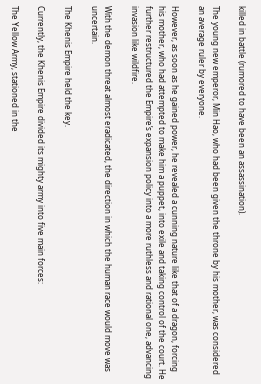killed in battle (rumored to have been an assassination).

The young new emperor, Min Hao, who had been given the throne by his mother, was considered an average ruler by everyone.

However, as soon as he gained power, he revealed a cunning nature like that of a dragon, forcing his mother, who had attempted to make him a puppet, into exile and taking control of the court. He further restructured the Empire’s expansion policy into a more ruthless and rational one, advancing invasion like wildfire.

With the demon threat almost eradicated, the direction in which the human race would move was uncertain.

The Khenis Empire held the key.

Currently, the Khenis Empire divided its mighty army into five main forces:

The Yellow Army, stationed in the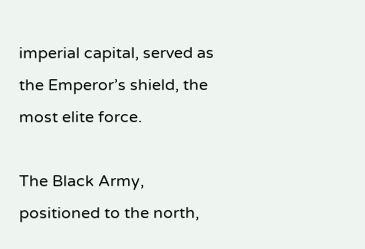imperial capital, served as the Emperor’s shield, the most elite force.

The Black Army, positioned to the north,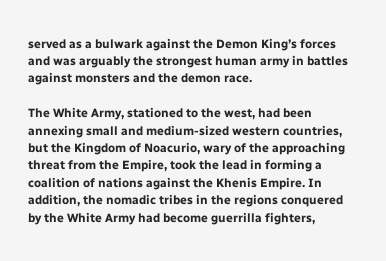served as a bulwark against the Demon King’s forces and was arguably the strongest human army in battles against monsters and the demon race.

The White Army, stationed to the west, had been annexing small and medium-sized western countries, but the Kingdom of Noacurio, wary of the approaching threat from the Empire, took the lead in forming a coalition of nations against the Khenis Empire. In addition, the nomadic tribes in the regions conquered by the White Army had become guerrilla fighters,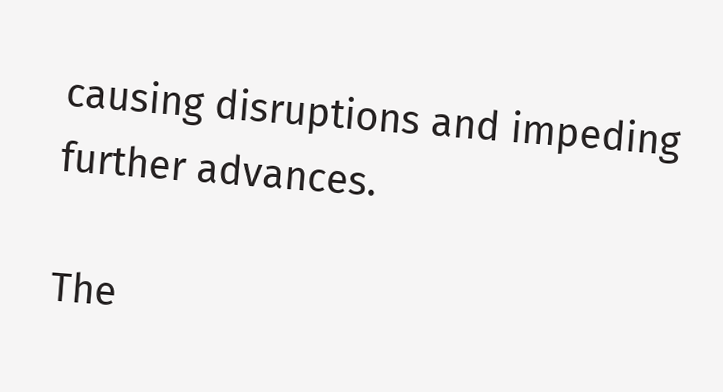causing disruptions and impeding further advances.

The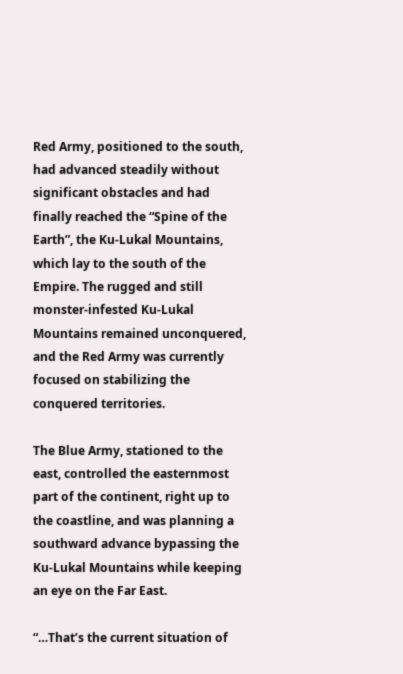Red Army, positioned to the south, had advanced steadily without significant obstacles and had finally reached the “Spine of the Earth”, the Ku-Lukal Mountains, which lay to the south of the Empire. The rugged and still monster-infested Ku-Lukal Mountains remained unconquered, and the Red Army was currently focused on stabilizing the conquered territories.

The Blue Army, stationed to the east, controlled the easternmost part of the continent, right up to the coastline, and was planning a southward advance bypassing the Ku-Lukal Mountains while keeping an eye on the Far East.

“…That’s the current situation of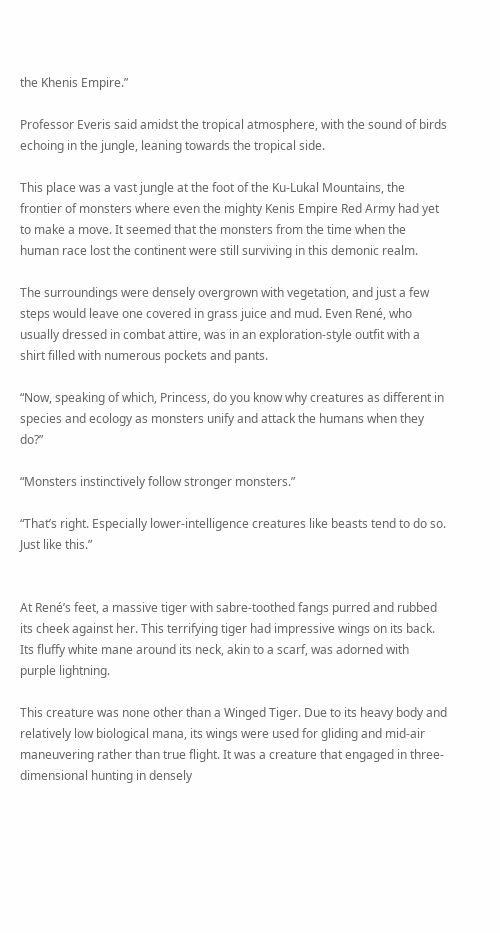the Khenis Empire.”

Professor Everis said amidst the tropical atmosphere, with the sound of birds echoing in the jungle, leaning towards the tropical side.

This place was a vast jungle at the foot of the Ku-Lukal Mountains, the frontier of monsters where even the mighty Kenis Empire Red Army had yet to make a move. It seemed that the monsters from the time when the human race lost the continent were still surviving in this demonic realm.

The surroundings were densely overgrown with vegetation, and just a few steps would leave one covered in grass juice and mud. Even René, who usually dressed in combat attire, was in an exploration-style outfit with a shirt filled with numerous pockets and pants.

“Now, speaking of which, Princess, do you know why creatures as different in species and ecology as monsters unify and attack the humans when they do?”

“Monsters instinctively follow stronger monsters.”

“That’s right. Especially lower-intelligence creatures like beasts tend to do so. Just like this.”


At René’s feet, a massive tiger with sabre-toothed fangs purred and rubbed its cheek against her. This terrifying tiger had impressive wings on its back. Its fluffy white mane around its neck, akin to a scarf, was adorned with purple lightning.

This creature was none other than a Winged Tiger. Due to its heavy body and relatively low biological mana, its wings were used for gliding and mid-air maneuvering rather than true flight. It was a creature that engaged in three-dimensional hunting in densely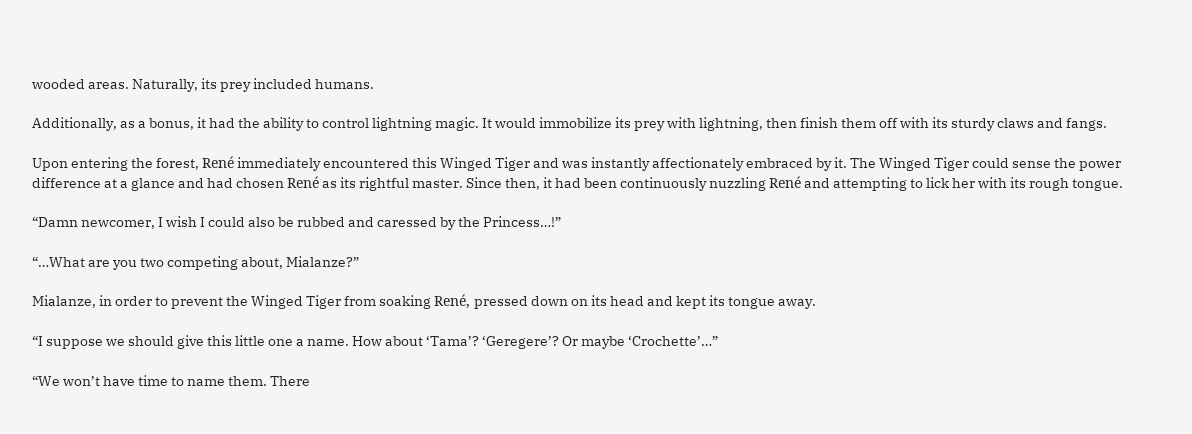wooded areas. Naturally, its prey included humans.

Additionally, as a bonus, it had the ability to control lightning magic. It would immobilize its prey with lightning, then finish them off with its sturdy claws and fangs.

Upon entering the forest, René immediately encountered this Winged Tiger and was instantly affectionately embraced by it. The Winged Tiger could sense the power difference at a glance and had chosen René as its rightful master. Since then, it had been continuously nuzzling René and attempting to lick her with its rough tongue.

“Damn newcomer, I wish I could also be rubbed and caressed by the Princess…!”

“…What are you two competing about, Mialanze?”

Mialanze, in order to prevent the Winged Tiger from soaking René, pressed down on its head and kept its tongue away.

“I suppose we should give this little one a name. How about ‘Tama’? ‘Geregere’? Or maybe ‘Crochette’…”

“We won’t have time to name them. There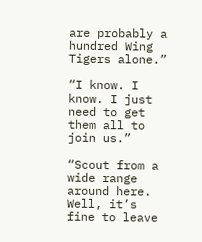are probably a hundred Wing Tigers alone.”

“I know. I know. I just need to get them all to join us.”

“Scout from a wide range around here. Well, it’s fine to leave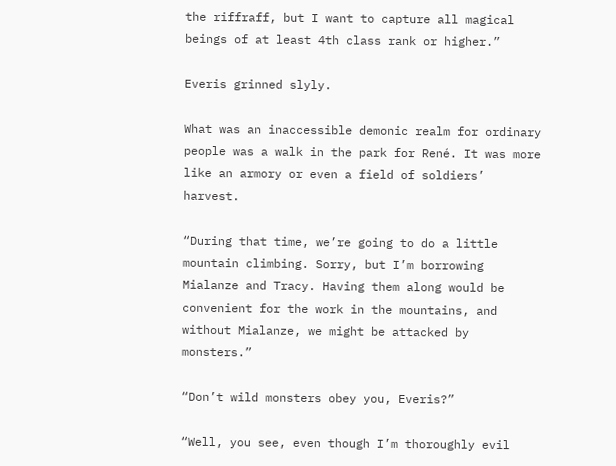the riffraff, but I want to capture all magical beings of at least 4th class rank or higher.”

Everis grinned slyly.

What was an inaccessible demonic realm for ordinary people was a walk in the park for René. It was more like an armory or even a field of soldiers’ harvest.

“During that time, we’re going to do a little mountain climbing. Sorry, but I’m borrowing Mialanze and Tracy. Having them along would be convenient for the work in the mountains, and without Mialanze, we might be attacked by monsters.”

“Don’t wild monsters obey you, Everis?”

“Well, you see, even though I’m thoroughly evil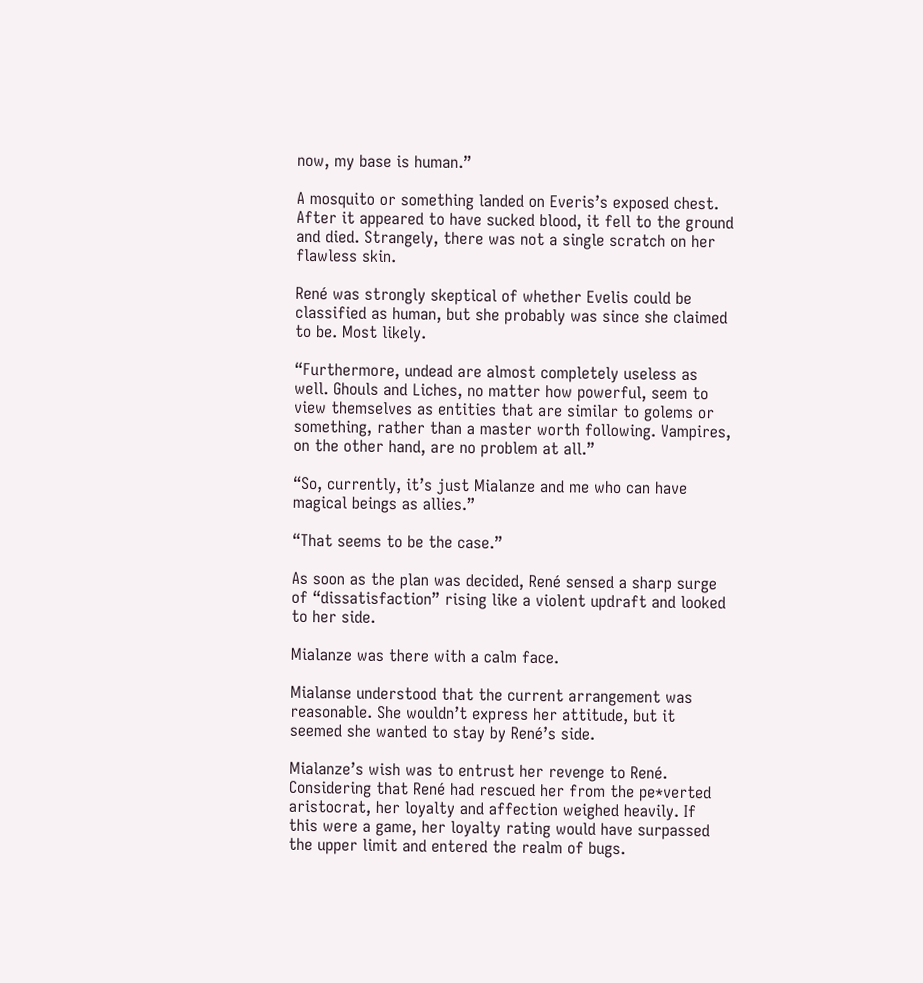now, my base is human.”

A mosquito or something landed on Everis’s exposed chest. After it appeared to have sucked blood, it fell to the ground and died. Strangely, there was not a single scratch on her flawless skin.

René was strongly skeptical of whether Evelis could be classified as human, but she probably was since she claimed to be. Most likely.

“Furthermore, undead are almost completely useless as well. Ghouls and Liches, no matter how powerful, seem to view themselves as entities that are similar to golems or something, rather than a master worth following. Vampires, on the other hand, are no problem at all.”

“So, currently, it’s just Mialanze and me who can have magical beings as allies.”

“That seems to be the case.”

As soon as the plan was decided, René sensed a sharp surge of “dissatisfaction” rising like a violent updraft and looked to her side.

Mialanze was there with a calm face.

Mialanse understood that the current arrangement was reasonable. She wouldn’t express her attitude, but it seemed she wanted to stay by René’s side.

Mialanze’s wish was to entrust her revenge to René. Considering that René had rescued her from the pe*verted aristocrat, her loyalty and affection weighed heavily. If this were a game, her loyalty rating would have surpassed the upper limit and entered the realm of bugs.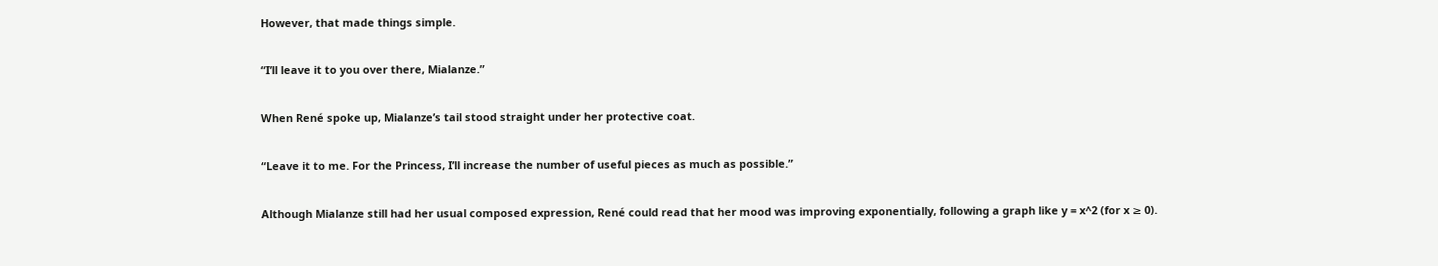However, that made things simple.

“I’ll leave it to you over there, Mialanze.”

When René spoke up, Mialanze’s tail stood straight under her protective coat.

“Leave it to me. For the Princess, I’ll increase the number of useful pieces as much as possible.”

Although Mialanze still had her usual composed expression, René could read that her mood was improving exponentially, following a graph like y = x^2 (for x ≥ 0).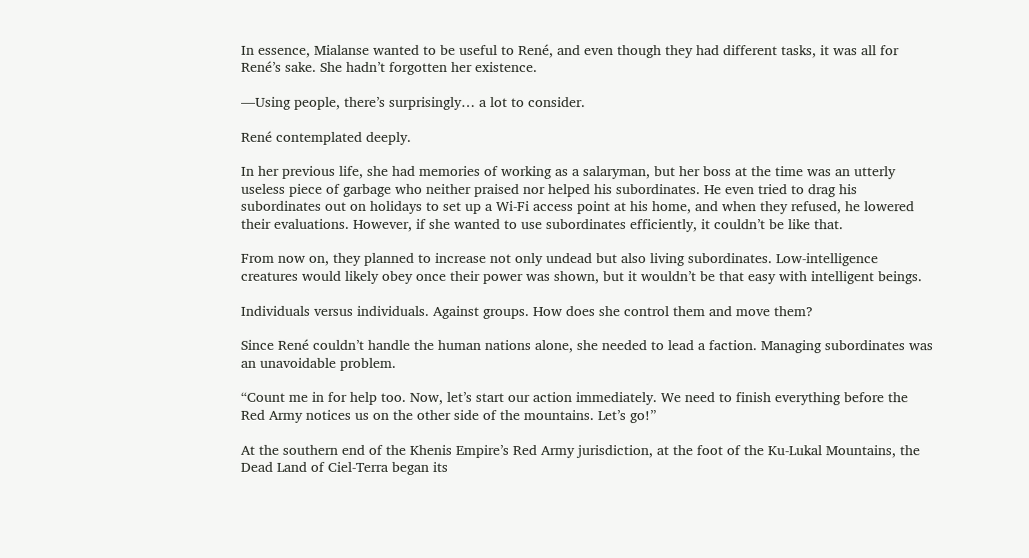In essence, Mialanse wanted to be useful to René, and even though they had different tasks, it was all for René’s sake. She hadn’t forgotten her existence.

—Using people, there’s surprisingly… a lot to consider.

René contemplated deeply.

In her previous life, she had memories of working as a salaryman, but her boss at the time was an utterly useless piece of garbage who neither praised nor helped his subordinates. He even tried to drag his subordinates out on holidays to set up a Wi-Fi access point at his home, and when they refused, he lowered their evaluations. However, if she wanted to use subordinates efficiently, it couldn’t be like that.

From now on, they planned to increase not only undead but also living subordinates. Low-intelligence creatures would likely obey once their power was shown, but it wouldn’t be that easy with intelligent beings.

Individuals versus individuals. Against groups. How does she control them and move them?

Since René couldn’t handle the human nations alone, she needed to lead a faction. Managing subordinates was an unavoidable problem.

“Count me in for help too. Now, let’s start our action immediately. We need to finish everything before the Red Army notices us on the other side of the mountains. Let’s go!”

At the southern end of the Khenis Empire’s Red Army jurisdiction, at the foot of the Ku-Lukal Mountains, the Dead Land of Ciel-Terra began its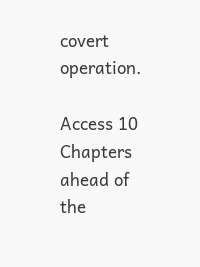covert operation.

Access 10 Chapters ahead of the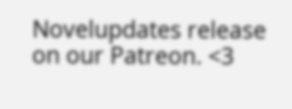Novelupdates release on our Patreon. <3